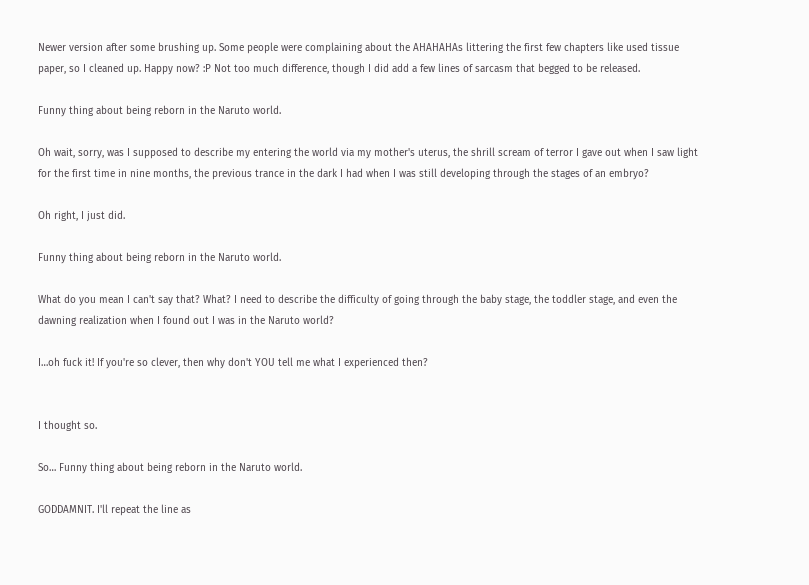Newer version after some brushing up. Some people were complaining about the AHAHAHAs littering the first few chapters like used tissue paper, so I cleaned up. Happy now? :P Not too much difference, though I did add a few lines of sarcasm that begged to be released.

Funny thing about being reborn in the Naruto world.

Oh wait, sorry, was I supposed to describe my entering the world via my mother's uterus, the shrill scream of terror I gave out when I saw light for the first time in nine months, the previous trance in the dark I had when I was still developing through the stages of an embryo?

Oh right, I just did.

Funny thing about being reborn in the Naruto world.

What do you mean I can't say that? What? I need to describe the difficulty of going through the baby stage, the toddler stage, and even the dawning realization when I found out I was in the Naruto world?

I…oh fuck it! If you're so clever, then why don't YOU tell me what I experienced then?


I thought so.

So… Funny thing about being reborn in the Naruto world.

GODDAMNIT. I'll repeat the line as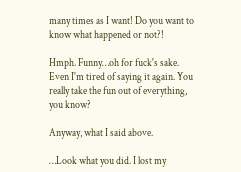many times as I want! Do you want to know what happened or not?!

Hmph. Funny…oh for fuck's sake. Even I'm tired of saying it again. You really take the fun out of everything, you know?

Anyway, what I said above.

…Look what you did. I lost my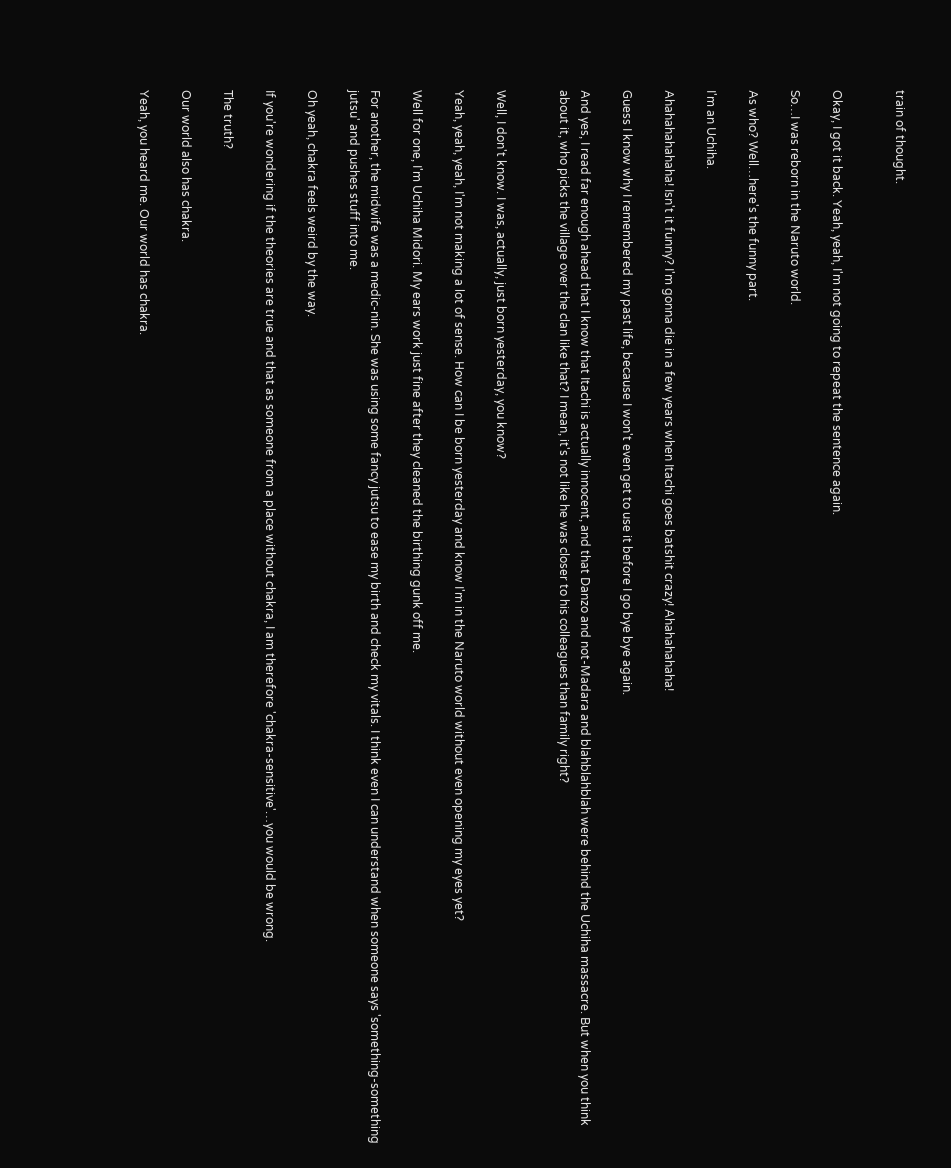train of thought.


Okay, I got it back. Yeah, yeah, I'm not going to repeat the sentence again.

So…I was reborn in the Naruto world.

As who? Well…here's the funny part.

I'm an Uchiha.

Ahahahahahaha! Isn't it funny? I'm gonna die in a few years when Itachi goes batshit crazy! Ahahahahaha!

Guess I know why I remembered my past life, because I won't even get to use it before I go bye bye again.

And yes, I read far enough ahead that I know that Itachi is actually innocent, and that Danzo and not-Madara and blahblahblah were behind the Uchiha massacre. But when you think about it, who picks the village over the clan like that? I mean, it's not like he was closer to his colleagues than family right?


Well, I don't know. I was, actually, just born yesterday, you know?

Yeah, yeah, yeah, I'm not making a lot of sense. How can I be born yesterday and know I'm in the Naruto world without even opening my eyes yet?

Well for one, I'm Uchiha Midori. My ears work just fine after they cleaned the birthing gunk off me.

For another, the midwife was a medic-nin. She was using some fancy jutsu to ease my birth and check my vitals. I think even I can understand when someone says 'something-something jutsu' and pushes stuff into me.

Oh yeah, chakra feels weird by the way.

If you're wondering if the theories are true and that as someone from a place without chakra, I am therefore 'chakra-sensitive'…you would be wrong.

The truth?

Our world also has chakra.

Yeah, you heard me. Our world has chakra.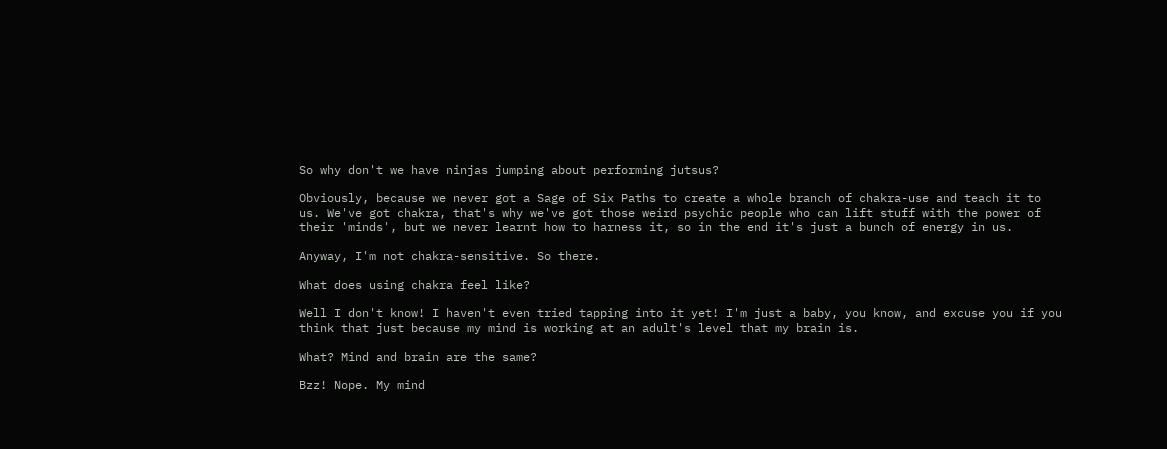So why don't we have ninjas jumping about performing jutsus?

Obviously, because we never got a Sage of Six Paths to create a whole branch of chakra-use and teach it to us. We've got chakra, that's why we've got those weird psychic people who can lift stuff with the power of their 'minds', but we never learnt how to harness it, so in the end it's just a bunch of energy in us.

Anyway, I'm not chakra-sensitive. So there.

What does using chakra feel like?

Well I don't know! I haven't even tried tapping into it yet! I'm just a baby, you know, and excuse you if you think that just because my mind is working at an adult's level that my brain is.

What? Mind and brain are the same?

Bzz! Nope. My mind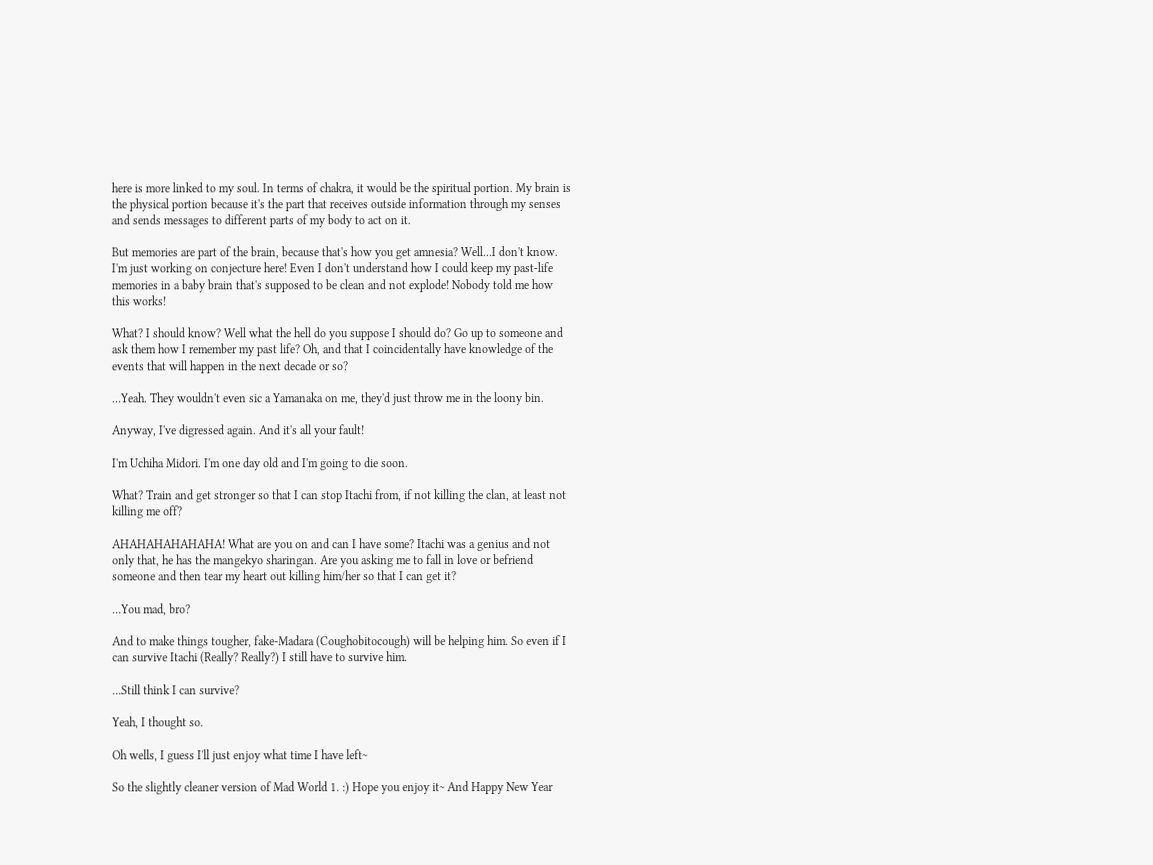here is more linked to my soul. In terms of chakra, it would be the spiritual portion. My brain is the physical portion because it's the part that receives outside information through my senses and sends messages to different parts of my body to act on it.

But memories are part of the brain, because that's how you get amnesia? Well…I don't know. I'm just working on conjecture here! Even I don't understand how I could keep my past-life memories in a baby brain that's supposed to be clean and not explode! Nobody told me how this works!

What? I should know? Well what the hell do you suppose I should do? Go up to someone and ask them how I remember my past life? Oh, and that I coincidentally have knowledge of the events that will happen in the next decade or so?

…Yeah. They wouldn't even sic a Yamanaka on me, they'd just throw me in the loony bin.

Anyway, I've digressed again. And it's all your fault!

I'm Uchiha Midori. I'm one day old and I'm going to die soon.

What? Train and get stronger so that I can stop Itachi from, if not killing the clan, at least not killing me off?

AHAHAHAHAHAHA! What are you on and can I have some? Itachi was a genius and not only that, he has the mangekyo sharingan. Are you asking me to fall in love or befriend someone and then tear my heart out killing him/her so that I can get it?

…You mad, bro?

And to make things tougher, fake-Madara (Coughobitocough) will be helping him. So even if I can survive Itachi (Really? Really?) I still have to survive him.

…Still think I can survive?

Yeah, I thought so.

Oh wells, I guess I'll just enjoy what time I have left~

So the slightly cleaner version of Mad World 1. :) Hope you enjoy it~ And Happy New Year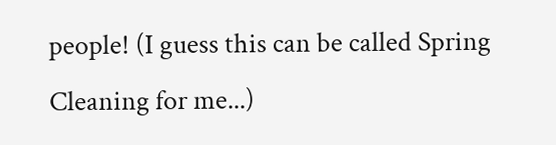people! (I guess this can be called Spring Cleaning for me...)